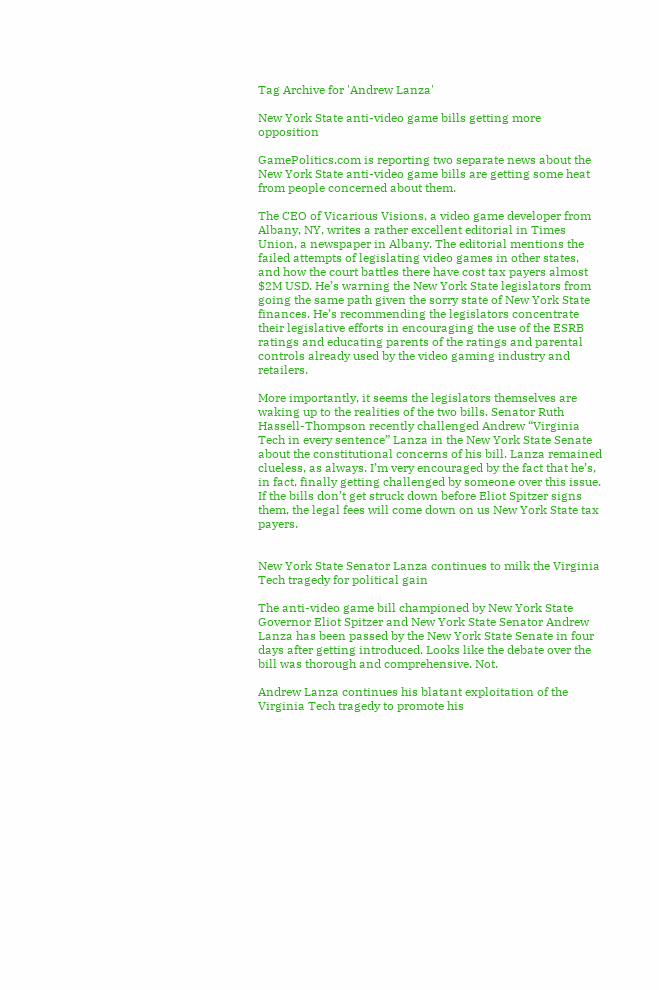Tag Archive for 'Andrew Lanza'

New York State anti-video game bills getting more opposition

GamePolitics.com is reporting two separate news about the New York State anti-video game bills are getting some heat from people concerned about them.

The CEO of Vicarious Visions, a video game developer from Albany, NY, writes a rather excellent editorial in Times Union, a newspaper in Albany. The editorial mentions the failed attempts of legislating video games in other states, and how the court battles there have cost tax payers almost $2M USD. He’s warning the New York State legislators from going the same path given the sorry state of New York State finances. He’s recommending the legislators concentrate their legislative efforts in encouraging the use of the ESRB ratings and educating parents of the ratings and parental controls already used by the video gaming industry and retailers.

More importantly, it seems the legislators themselves are waking up to the realities of the two bills. Senator Ruth Hassell-Thompson recently challenged Andrew “Virginia Tech in every sentence” Lanza in the New York State Senate about the constitutional concerns of his bill. Lanza remained clueless, as always. I’m very encouraged by the fact that he’s, in fact, finally getting challenged by someone over this issue. If the bills don’t get struck down before Eliot Spitzer signs them, the legal fees will come down on us New York State tax payers.


New York State Senator Lanza continues to milk the Virginia Tech tragedy for political gain

The anti-video game bill championed by New York State Governor Eliot Spitzer and New York State Senator Andrew Lanza has been passed by the New York State Senate in four days after getting introduced. Looks like the debate over the bill was thorough and comprehensive. Not.

Andrew Lanza continues his blatant exploitation of the Virginia Tech tragedy to promote his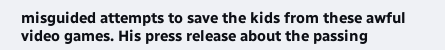misguided attempts to save the kids from these awful video games. His press release about the passing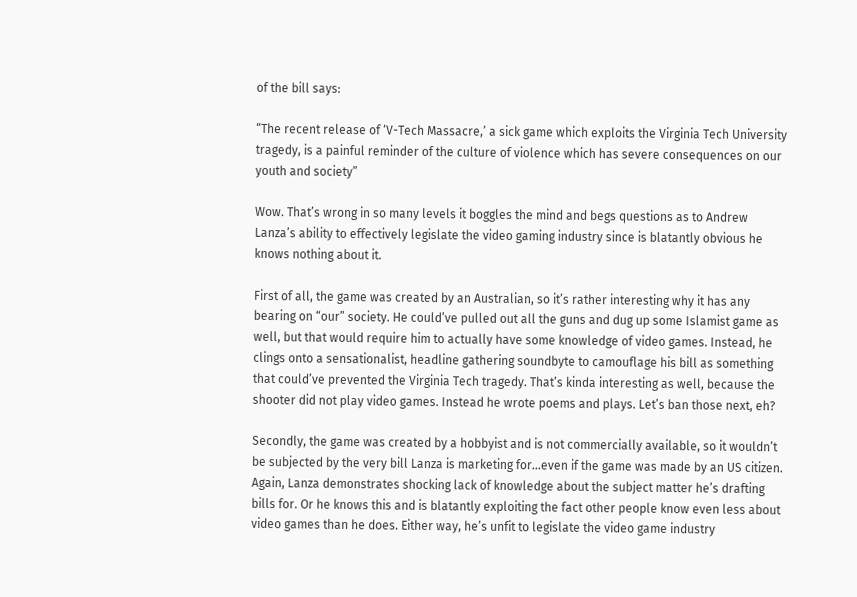of the bill says:

“The recent release of ‘V-Tech Massacre,’ a sick game which exploits the Virginia Tech University tragedy, is a painful reminder of the culture of violence which has severe consequences on our youth and society”

Wow. That’s wrong in so many levels it boggles the mind and begs questions as to Andrew Lanza’s ability to effectively legislate the video gaming industry since is blatantly obvious he knows nothing about it.

First of all, the game was created by an Australian, so it’s rather interesting why it has any bearing on “our” society. He could’ve pulled out all the guns and dug up some Islamist game as well, but that would require him to actually have some knowledge of video games. Instead, he clings onto a sensationalist, headline gathering soundbyte to camouflage his bill as something that could’ve prevented the Virginia Tech tragedy. That’s kinda interesting as well, because the shooter did not play video games. Instead he wrote poems and plays. Let’s ban those next, eh?

Secondly, the game was created by a hobbyist and is not commercially available, so it wouldn’t be subjected by the very bill Lanza is marketing for…even if the game was made by an US citizen. Again, Lanza demonstrates shocking lack of knowledge about the subject matter he’s drafting bills for. Or he knows this and is blatantly exploiting the fact other people know even less about video games than he does. Either way, he’s unfit to legislate the video game industry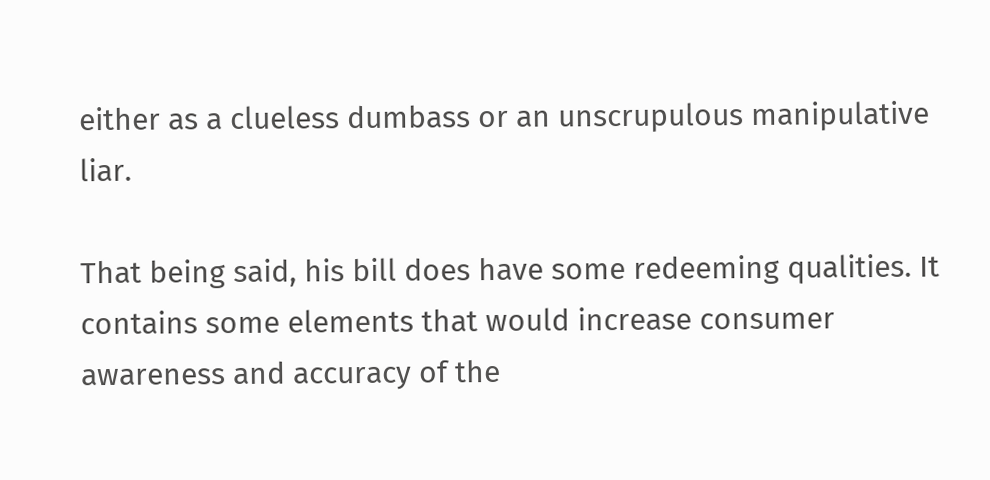either as a clueless dumbass or an unscrupulous manipulative liar.

That being said, his bill does have some redeeming qualities. It contains some elements that would increase consumer awareness and accuracy of the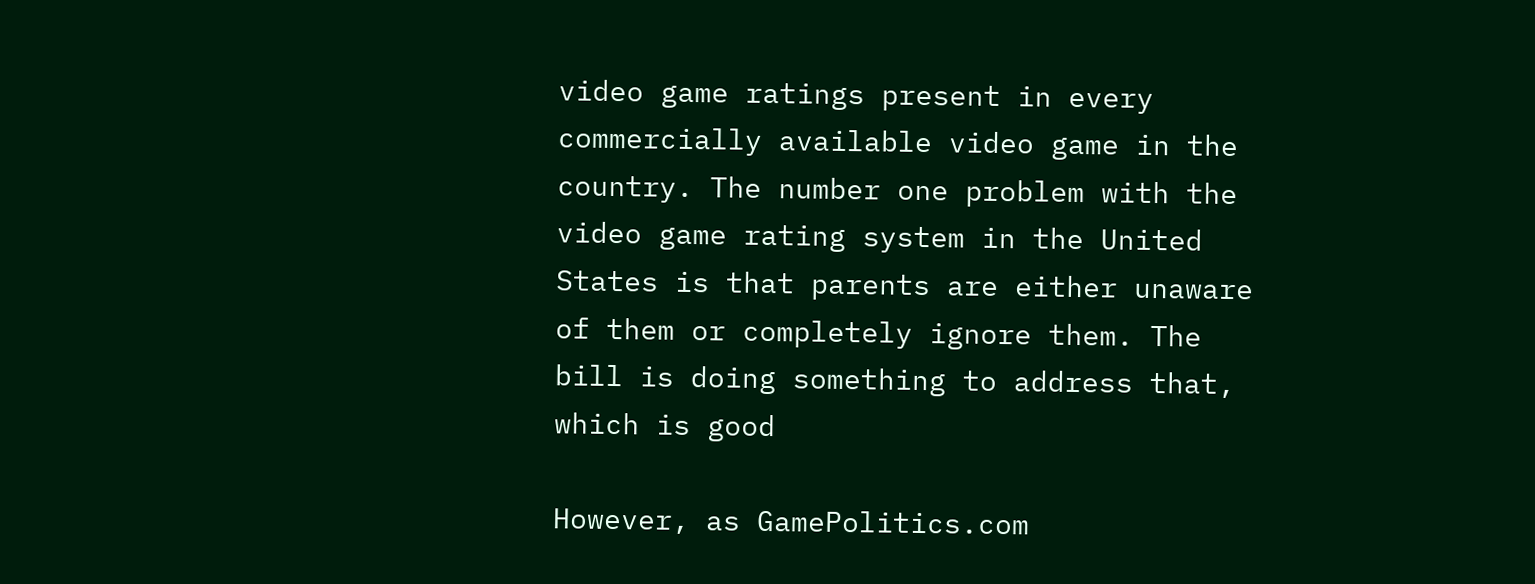video game ratings present in every commercially available video game in the country. The number one problem with the video game rating system in the United States is that parents are either unaware of them or completely ignore them. The bill is doing something to address that, which is good

However, as GamePolitics.com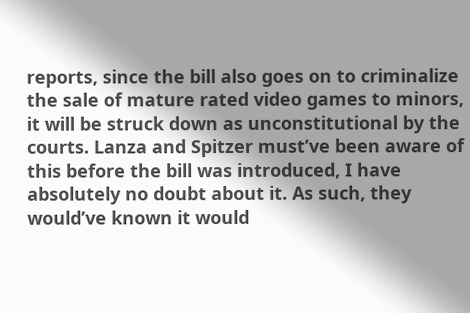reports, since the bill also goes on to criminalize the sale of mature rated video games to minors, it will be struck down as unconstitutional by the courts. Lanza and Spitzer must’ve been aware of this before the bill was introduced, I have absolutely no doubt about it. As such, they would’ve known it would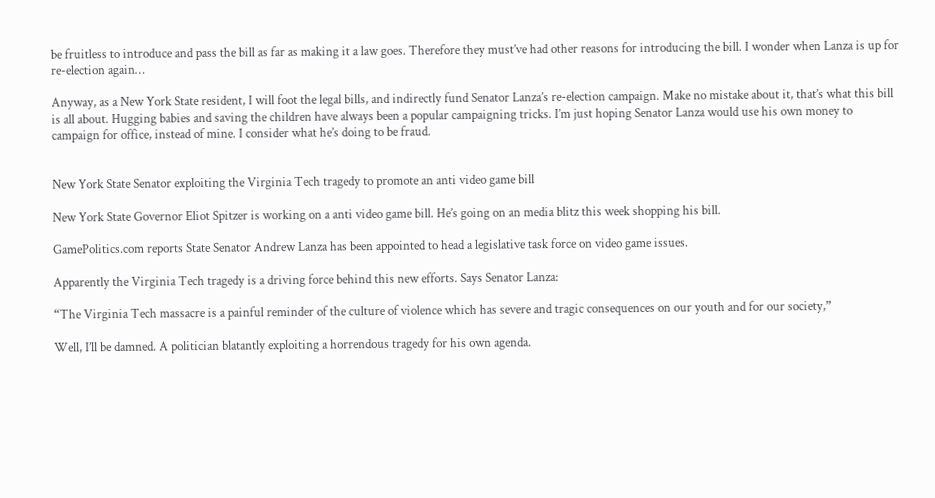be fruitless to introduce and pass the bill as far as making it a law goes. Therefore they must’ve had other reasons for introducing the bill. I wonder when Lanza is up for re-election again…

Anyway, as a New York State resident, I will foot the legal bills, and indirectly fund Senator Lanza’s re-election campaign. Make no mistake about it, that’s what this bill is all about. Hugging babies and saving the children have always been a popular campaigning tricks. I’m just hoping Senator Lanza would use his own money to campaign for office, instead of mine. I consider what he’s doing to be fraud.


New York State Senator exploiting the Virginia Tech tragedy to promote an anti video game bill

New York State Governor Eliot Spitzer is working on a anti video game bill. He’s going on an media blitz this week shopping his bill.

GamePolitics.com reports State Senator Andrew Lanza has been appointed to head a legislative task force on video game issues.

Apparently the Virginia Tech tragedy is a driving force behind this new efforts. Says Senator Lanza:

“The Virginia Tech massacre is a painful reminder of the culture of violence which has severe and tragic consequences on our youth and for our society,”

Well, I’ll be damned. A politician blatantly exploiting a horrendous tragedy for his own agenda.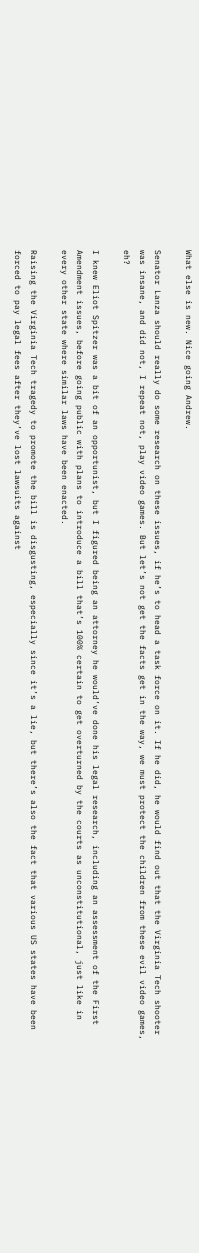What else is new. Nice going Andrew.

Senator Lanza should really do some research on these issues, if he’s to head a task force on it. If he did, he would find out that the Virginia Tech shooter was insane, and did not, I repeat not, play video games. But let’s not get the facts get in the way, we must protect the children from these evil video games, eh?

I knew Eliot Spitzer was a bit of an opportunist, but I figured being an attorney he would’ve done his legal research, including an assessment of the First Amendment issues, before going public with plans to introduce a bill that’s 100% certain to get overturned by the courts as unconstitutional, just like in every other state where similar laws have been enacted.

Raising the Virginia Tech tragedy to promote the bill is disgusting, especially since it’s a lie, but there’s also the fact that various US states have been forced to pay legal fees after they’ve lost lawsuits against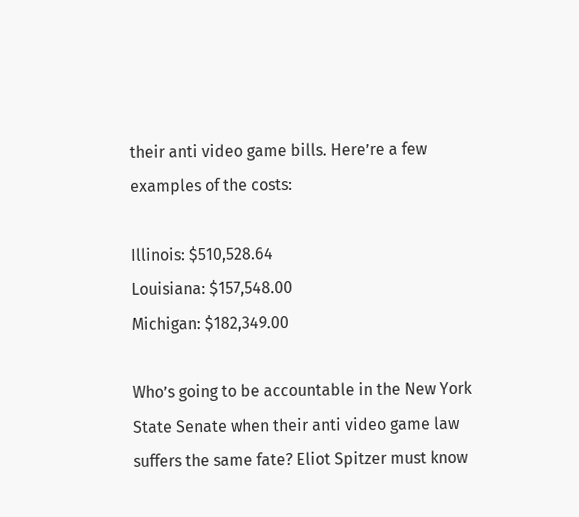their anti video game bills. Here’re a few examples of the costs:

Illinois: $510,528.64
Louisiana: $157,548.00
Michigan: $182,349.00

Who’s going to be accountable in the New York State Senate when their anti video game law suffers the same fate? Eliot Spitzer must know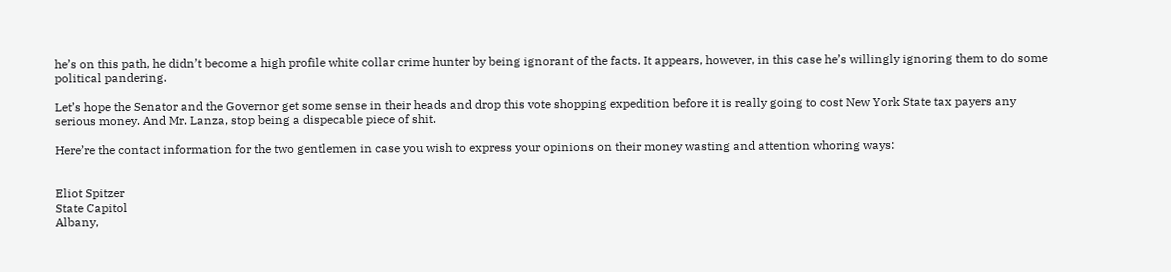he’s on this path, he didn’t become a high profile white collar crime hunter by being ignorant of the facts. It appears, however, in this case he’s willingly ignoring them to do some political pandering.

Let’s hope the Senator and the Governor get some sense in their heads and drop this vote shopping expedition before it is really going to cost New York State tax payers any serious money. And Mr. Lanza, stop being a dispecable piece of shit.

Here’re the contact information for the two gentlemen in case you wish to express your opinions on their money wasting and attention whoring ways:


Eliot Spitzer
State Capitol
Albany,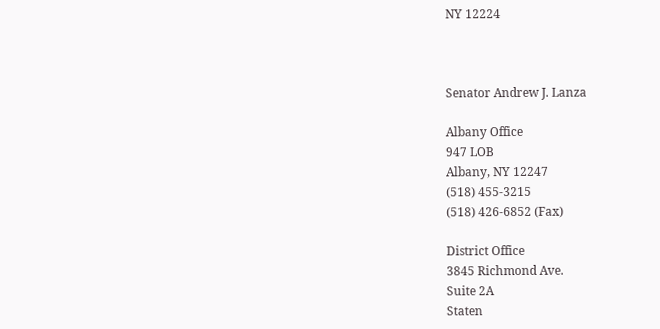NY 12224



Senator Andrew J. Lanza

Albany Office
947 LOB
Albany, NY 12247
(518) 455-3215
(518) 426-6852 (Fax)

District Office
3845 Richmond Ave.
Suite 2A
Staten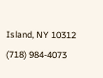Island, NY 10312
(718) 984-4073